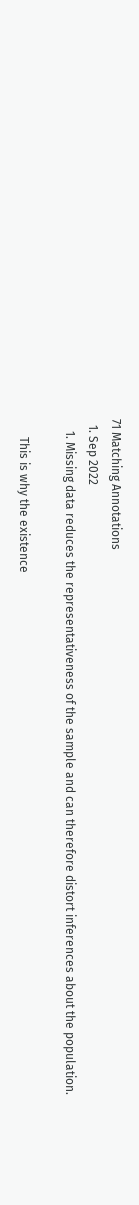71 Matching Annotations
  1. Sep 2022
    1. Missing data reduces the representativeness of the sample and can therefore distort inferences about the population.

      This is why the existence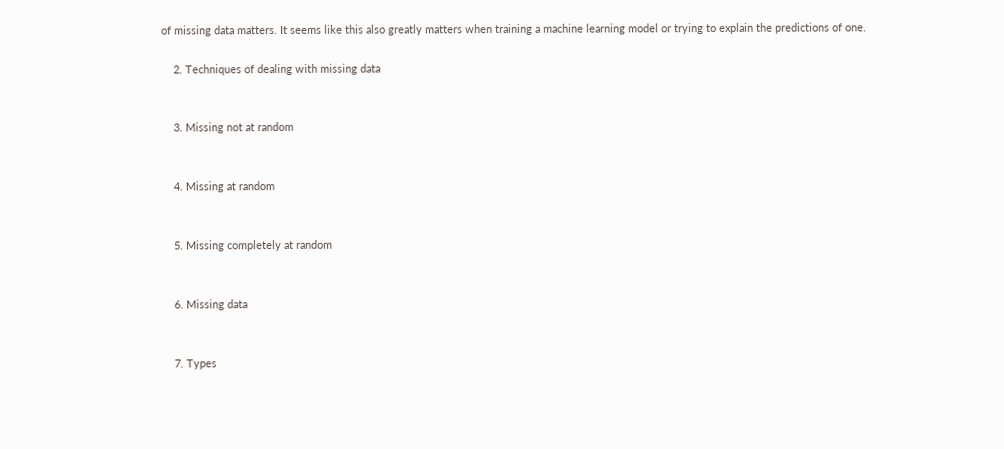of missing data matters. It seems like this also greatly matters when training a machine learning model or trying to explain the predictions of one.

    2. Techniques of dealing with missing data


    3. Missing not at random


    4. Missing at random


    5. Missing completely at random


    6. Missing data


    7. Types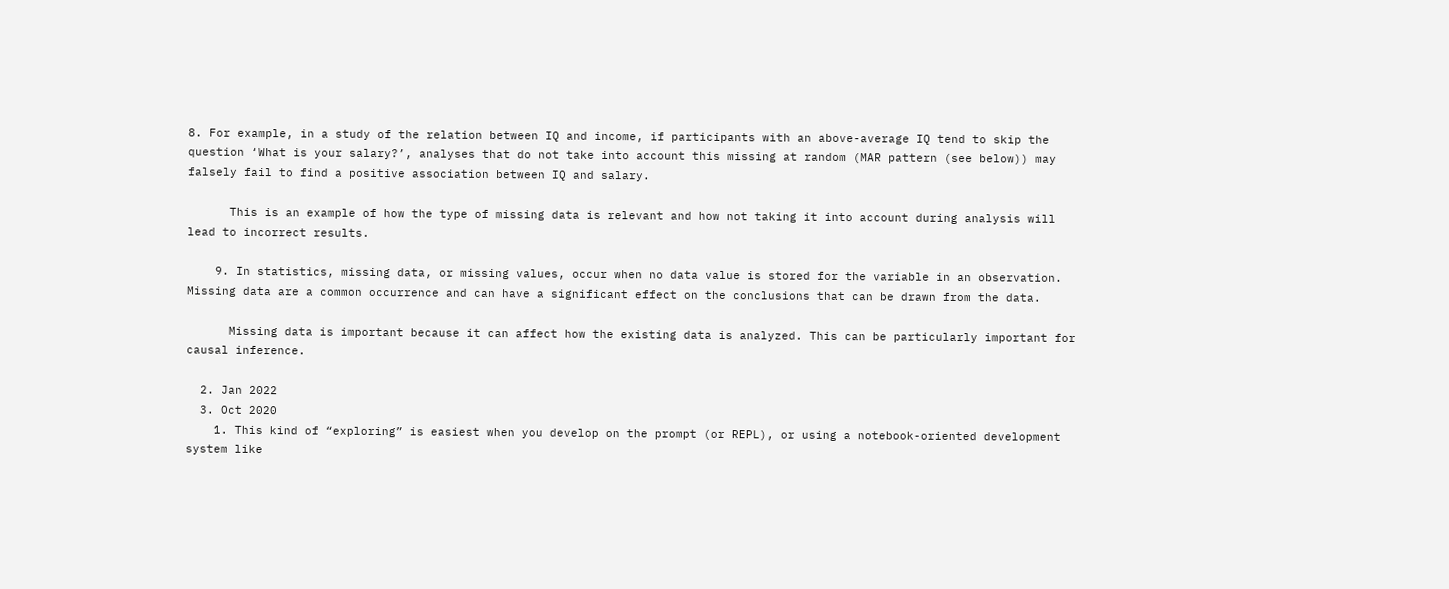8. For example, in a study of the relation between IQ and income, if participants with an above-average IQ tend to skip the question ‘What is your salary?’, analyses that do not take into account this missing at random (MAR pattern (see below)) may falsely fail to find a positive association between IQ and salary.

      This is an example of how the type of missing data is relevant and how not taking it into account during analysis will lead to incorrect results.

    9. In statistics, missing data, or missing values, occur when no data value is stored for the variable in an observation. Missing data are a common occurrence and can have a significant effect on the conclusions that can be drawn from the data.

      Missing data is important because it can affect how the existing data is analyzed. This can be particularly important for causal inference.

  2. Jan 2022
  3. Oct 2020
    1. This kind of “exploring” is easiest when you develop on the prompt (or REPL), or using a notebook-oriented development system like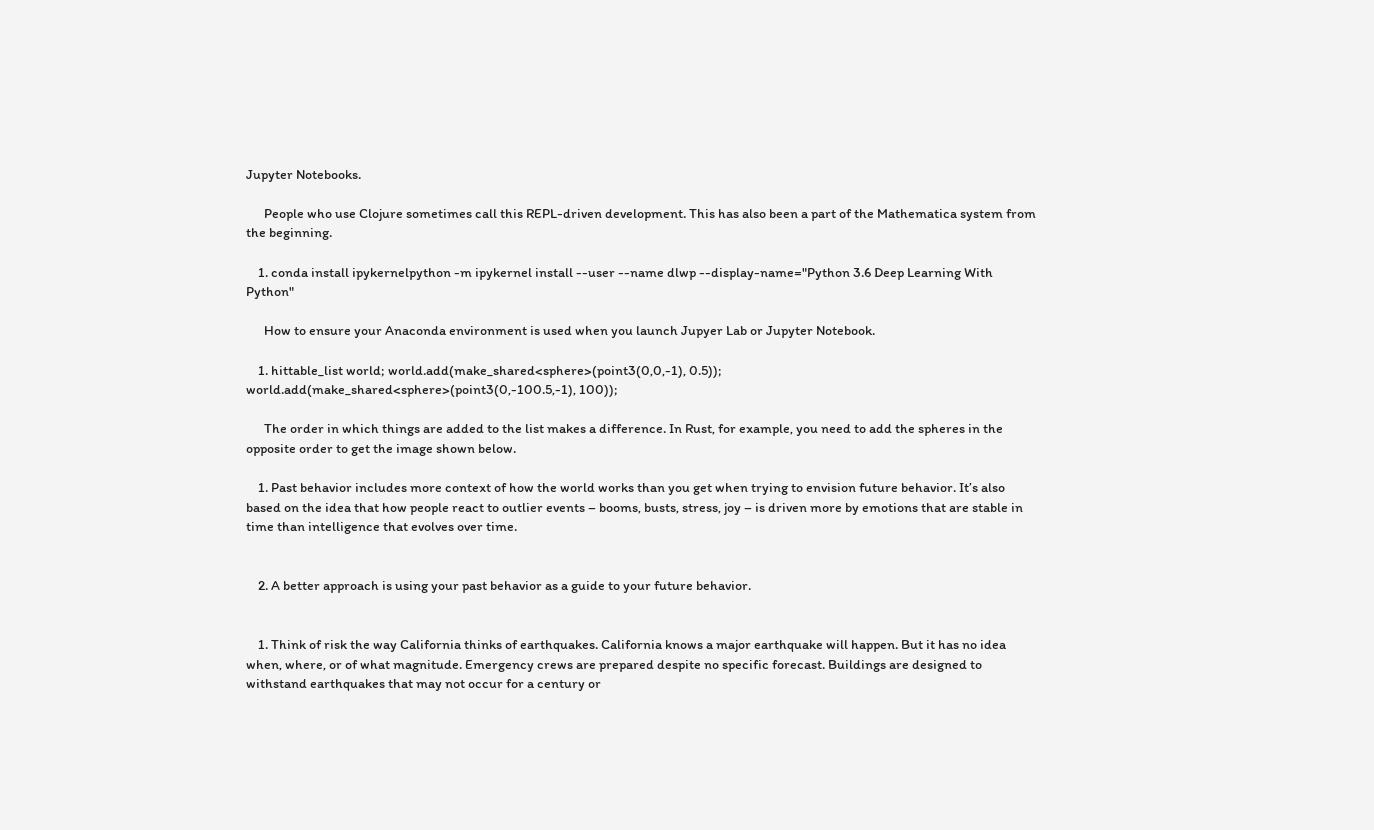Jupyter Notebooks.

      People who use Clojure sometimes call this REPL-driven development. This has also been a part of the Mathematica system from the beginning.

    1. conda install ipykernelpython -m ipykernel install --user --name dlwp --display-name="Python 3.6 Deep Learning With Python"

      How to ensure your Anaconda environment is used when you launch Jupyer Lab or Jupyter Notebook.

    1. hittable_list world; world.add(make_shared<sphere>(point3(0,0,-1), 0.5)); world.add(make_shared<sphere>(point3(0,-100.5,-1), 100));

      The order in which things are added to the list makes a difference. In Rust, for example, you need to add the spheres in the opposite order to get the image shown below.

    1. Past behavior includes more context of how the world works than you get when trying to envision future behavior. It’s also based on the idea that how people react to outlier events – booms, busts, stress, joy – is driven more by emotions that are stable in time than intelligence that evolves over time.


    2. A better approach is using your past behavior as a guide to your future behavior.


    1. Think of risk the way California thinks of earthquakes. California knows a major earthquake will happen. But it has no idea when, where, or of what magnitude. Emergency crews are prepared despite no specific forecast. Buildings are designed to withstand earthquakes that may not occur for a century or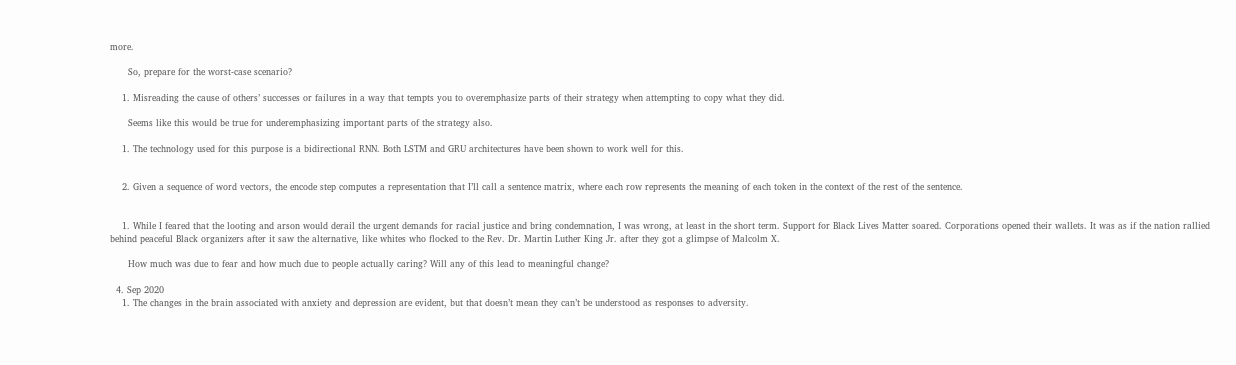more.

      So, prepare for the worst-case scenario?

    1. Misreading the cause of others’ successes or failures in a way that tempts you to overemphasize parts of their strategy when attempting to copy what they did.

      Seems like this would be true for underemphasizing important parts of the strategy also.

    1. The technology used for this purpose is a bidirectional RNN. Both LSTM and GRU architectures have been shown to work well for this.


    2. Given a sequence of word vectors, the encode step computes a representation that I’ll call a sentence matrix, where each row represents the meaning of each token in the context of the rest of the sentence.


    1. While I feared that the looting and arson would derail the urgent demands for racial justice and bring condemnation, I was wrong, at least in the short term. Support for Black Lives Matter soared. Corporations opened their wallets. It was as if the nation rallied behind peaceful Black organizers after it saw the alternative, like whites who flocked to the Rev. Dr. Martin Luther King Jr. after they got a glimpse of Malcolm X.

      How much was due to fear and how much due to people actually caring? Will any of this lead to meaningful change?

  4. Sep 2020
    1. The changes in the brain associated with anxiety and depression are evident, but that doesn’t mean they can’t be understood as responses to adversity.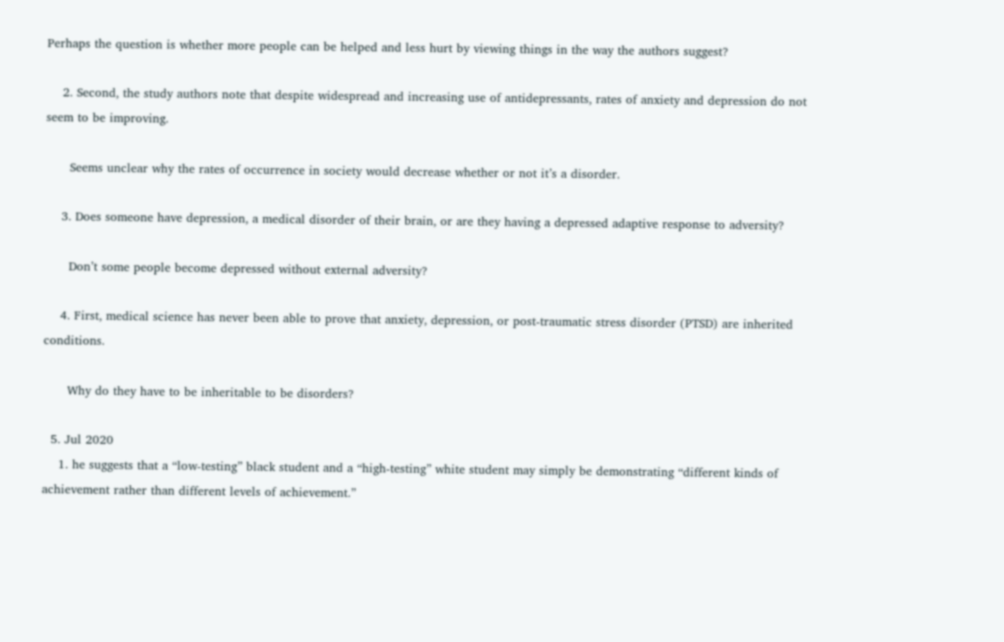Perhaps the question is whether more people can be helped and less hurt by viewing things in the way the authors suggest?

    2. Second, the study authors note that despite widespread and increasing use of antidepressants, rates of anxiety and depression do not seem to be improving.

      Seems unclear why the rates of occurrence in society would decrease whether or not it’s a disorder.

    3. Does someone have depression, a medical disorder of their brain, or are they having a depressed adaptive response to adversity?

      Don’t some people become depressed without external adversity?

    4. First, medical science has never been able to prove that anxiety, depression, or post-traumatic stress disorder (PTSD) are inherited conditions.

      Why do they have to be inheritable to be disorders?

  5. Jul 2020
    1. he suggests that a “low-testing” black student and a “high-testing” white student may simply be demonstrating “different kinds of achievement rather than different levels of achievement.”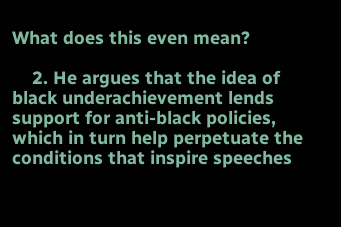What does this even mean?

    2. He argues that the idea of black underachievement lends support for anti-black policies, which in turn help perpetuate the conditions that inspire speeches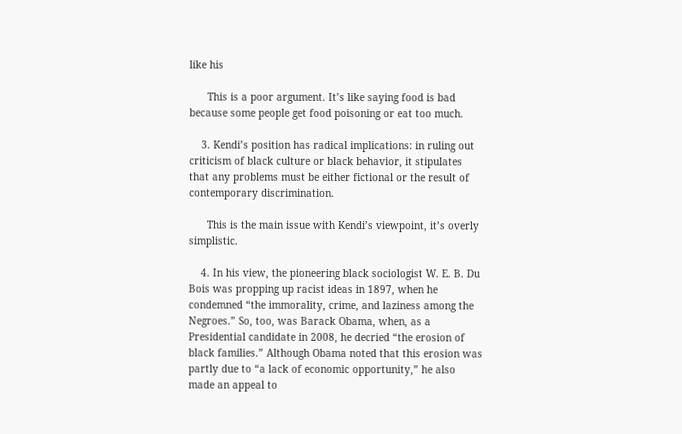like his

      This is a poor argument. It’s like saying food is bad because some people get food poisoning or eat too much.

    3. Kendi’s position has radical implications: in ruling out criticism of black culture or black behavior, it stipulates that any problems must be either fictional or the result of contemporary discrimination.

      This is the main issue with Kendi’s viewpoint, it’s overly simplistic.

    4. In his view, the pioneering black sociologist W. E. B. Du Bois was propping up racist ideas in 1897, when he condemned “the immorality, crime, and laziness among the Negroes.” So, too, was Barack Obama, when, as a Presidential candidate in 2008, he decried “the erosion of black families.” Although Obama noted that this erosion was partly due to “a lack of economic opportunity,” he also made an appeal to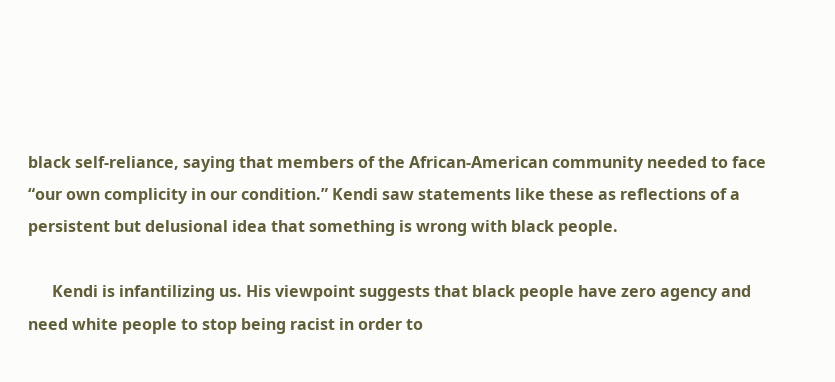black self-reliance, saying that members of the African-American community needed to face “our own complicity in our condition.” Kendi saw statements like these as reflections of a persistent but delusional idea that something is wrong with black people.

      Kendi is infantilizing us. His viewpoint suggests that black people have zero agency and need white people to stop being racist in order to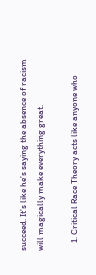succeed. It’s like he’s saying the absence of racism will magically make everything great.

    1. Critical Race Theory acts like anyone who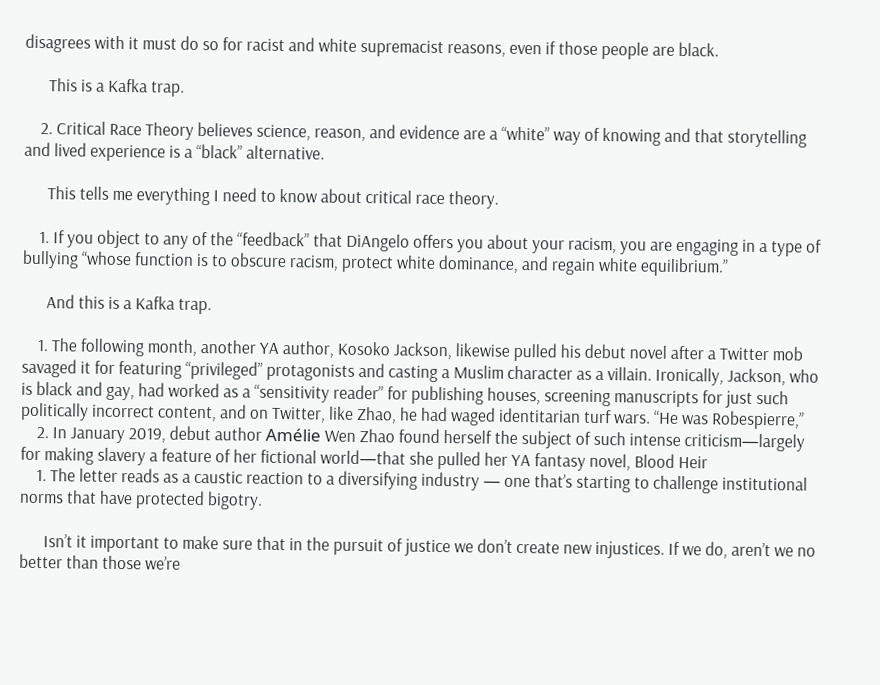disagrees with it must do so for racist and white supremacist reasons, even if those people are black.

      This is a Kafka trap.

    2. Critical Race Theory believes science, reason, and evidence are a “white” way of knowing and that storytelling and lived experience is a “black” alternative.

      This tells me everything I need to know about critical race theory.

    1. If you object to any of the “feedback” that DiAngelo offers you about your racism, you are engaging in a type of bullying “whose function is to obscure racism, protect white dominance, and regain white equilibrium.”

      And this is a Kafka trap.

    1. The following month, another YA author, Kosoko Jackson, likewise pulled his debut novel after a Twitter mob savaged it for featuring “privileged” protagonists and casting a Muslim character as a villain. Ironically, Jackson, who is black and gay, had worked as a “sensitivity reader” for publishing houses, screening manuscripts for just such politically incorrect content, and on Twitter, like Zhao, he had waged identitarian turf wars. “He was Robespierre,”
    2. In January 2019, debut author Amélie Wen Zhao found herself the subject of such intense criticism—largely for making slavery a feature of her fictional world—that she pulled her YA fantasy novel, Blood Heir
    1. The letter reads as a caustic reaction to a diversifying industry — one that’s starting to challenge institutional norms that have protected bigotry.

      Isn’t it important to make sure that in the pursuit of justice we don’t create new injustices. If we do, aren’t we no better than those we’re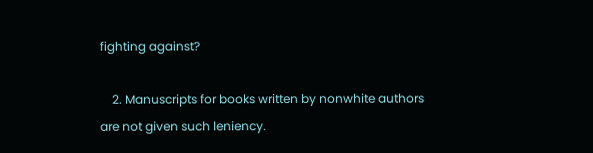fighting against?

    2. Manuscripts for books written by nonwhite authors are not given such leniency.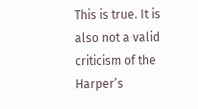This is true. It is also not a valid criticism of the Harper’s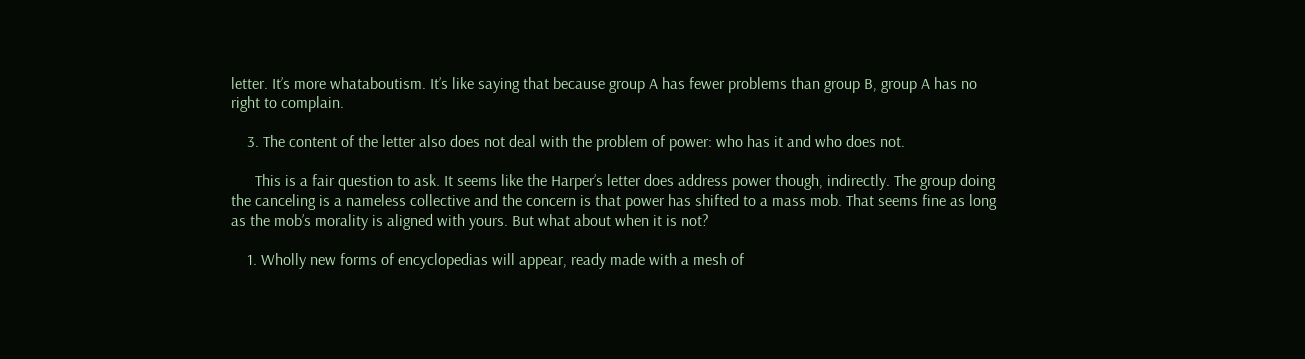letter. It’s more whataboutism. It’s like saying that because group A has fewer problems than group B, group A has no right to complain.

    3. The content of the letter also does not deal with the problem of power: who has it and who does not.

      This is a fair question to ask. It seems like the Harper’s letter does address power though, indirectly. The group doing the canceling is a nameless collective and the concern is that power has shifted to a mass mob. That seems fine as long as the mob’s morality is aligned with yours. But what about when it is not?

    1. Wholly new forms of encyclopedias will appear, ready made with a mesh of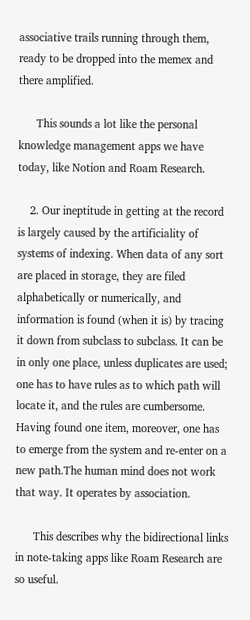associative trails running through them, ready to be dropped into the memex and there amplified.

      This sounds a lot like the personal knowledge management apps we have today, like Notion and Roam Research.

    2. Our ineptitude in getting at the record is largely caused by the artificiality of systems of indexing. When data of any sort are placed in storage, they are filed alphabetically or numerically, and information is found (when it is) by tracing it down from subclass to subclass. It can be in only one place, unless duplicates are used; one has to have rules as to which path will locate it, and the rules are cumbersome. Having found one item, moreover, one has to emerge from the system and re-enter on a new path.The human mind does not work that way. It operates by association.

      This describes why the bidirectional links in note-taking apps like Roam Research are so useful.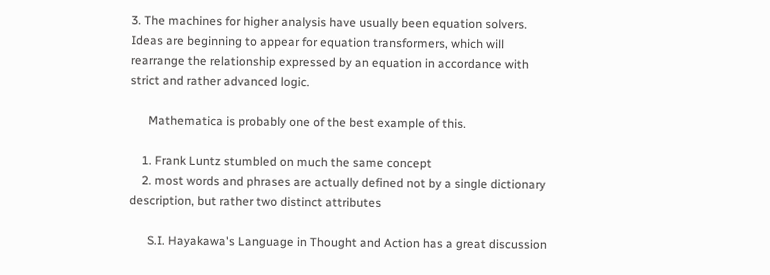3. The machines for higher analysis have usually been equation solvers. Ideas are beginning to appear for equation transformers, which will rearrange the relationship expressed by an equation in accordance with strict and rather advanced logic.

      Mathematica is probably one of the best example of this.

    1. Frank Luntz stumbled on much the same concept
    2. most words and phrases are actually defined not by a single dictionary description, but rather two distinct attributes

      S.I. Hayakawa's Language in Thought and Action has a great discussion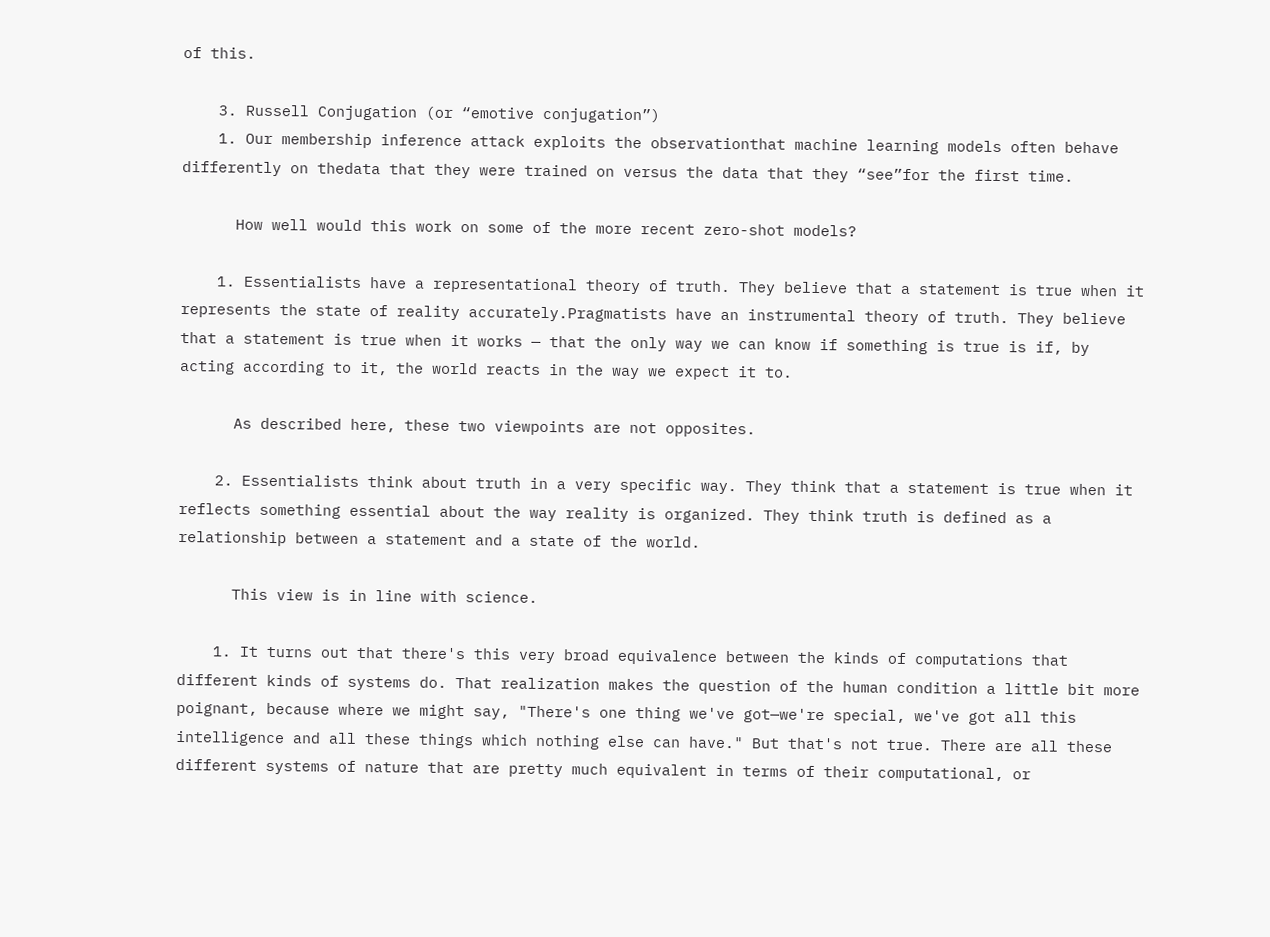of this.

    3. Russell Conjugation (or “emotive conjugation”)
    1. Our membership inference attack exploits the observationthat machine learning models often behave differently on thedata that they were trained on versus the data that they “see”for the first time.

      How well would this work on some of the more recent zero-shot models?

    1. Essentialists have a representational theory of truth. They believe that a statement is true when it represents the state of reality accurately.Pragmatists have an instrumental theory of truth. They believe that a statement is true when it works — that the only way we can know if something is true is if, by acting according to it, the world reacts in the way we expect it to.

      As described here, these two viewpoints are not opposites.

    2. Essentialists think about truth in a very specific way. They think that a statement is true when it reflects something essential about the way reality is organized. They think truth is defined as a relationship between a statement and a state of the world.

      This view is in line with science.

    1. It turns out that there's this very broad equivalence between the kinds of computations that different kinds of systems do. That realization makes the question of the human condition a little bit more poignant, because where we might say, "There's one thing we've got—we're special, we've got all this intelligence and all these things which nothing else can have." But that's not true. There are all these different systems of nature that are pretty much equivalent in terms of their computational, or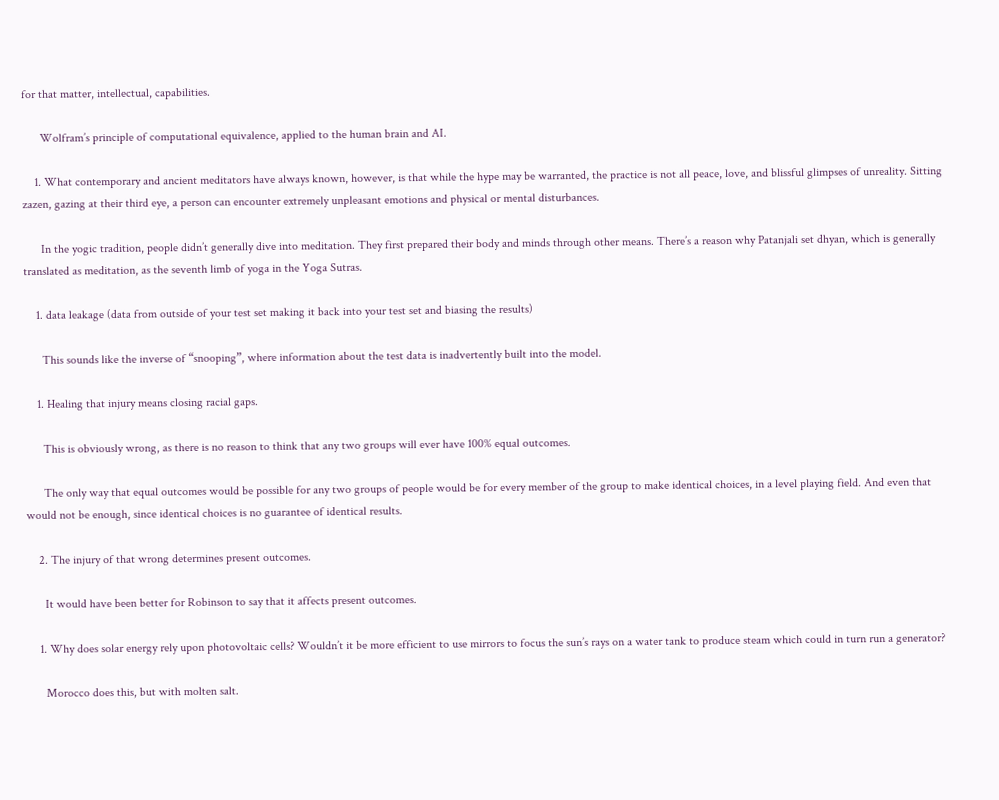for that matter, intellectual, capabilities.

      Wolfram’s principle of computational equivalence, applied to the human brain and AI.

    1. What contemporary and ancient meditators have always known, however, is that while the hype may be warranted, the practice is not all peace, love, and blissful glimpses of unreality. Sitting zazen, gazing at their third eye, a person can encounter extremely unpleasant emotions and physical or mental disturbances.

      In the yogic tradition, people didn’t generally dive into meditation. They first prepared their body and minds through other means. There’s a reason why Patanjali set dhyan, which is generally translated as meditation, as the seventh limb of yoga in the Yoga Sutras.

    1. data leakage (data from outside of your test set making it back into your test set and biasing the results)

      This sounds like the inverse of “snooping”, where information about the test data is inadvertently built into the model.

    1. Healing that injury means closing racial gaps.

      This is obviously wrong, as there is no reason to think that any two groups will ever have 100% equal outcomes.

      The only way that equal outcomes would be possible for any two groups of people would be for every member of the group to make identical choices, in a level playing field. And even that would not be enough, since identical choices is no guarantee of identical results.

    2. The injury of that wrong determines present outcomes.

      It would have been better for Robinson to say that it affects present outcomes.

    1. Why does solar energy rely upon photovoltaic cells? Wouldn’t it be more efficient to use mirrors to focus the sun’s rays on a water tank to produce steam which could in turn run a generator?

      Morocco does this, but with molten salt.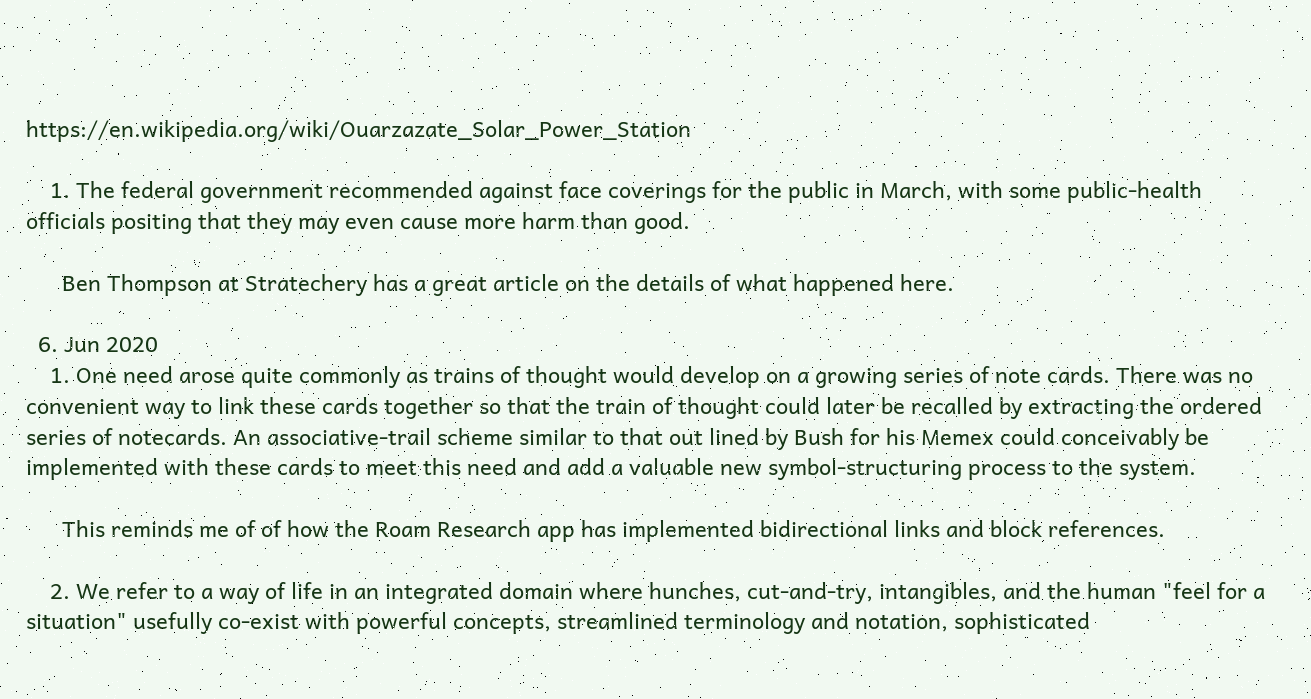https://en.wikipedia.org/wiki/Ouarzazate_Solar_Power_Station

    1. The federal government recommended against face coverings for the public in March, with some public-health officials positing that they may even cause more harm than good.

      Ben Thompson at Stratechery has a great article on the details of what happened here.

  6. Jun 2020
    1. One need arose quite commonly as trains of thought would develop on a growing series of note cards. There was no convenient way to link these cards together so that the train of thought could later be recalled by extracting the ordered series of notecards. An associative-trail scheme similar to that out lined by Bush for his Memex could conceivably be implemented with these cards to meet this need and add a valuable new symbol-structuring process to the system.

      This reminds me of of how the Roam Research app has implemented bidirectional links and block references.

    2. We refer to a way of life in an integrated domain where hunches, cut-and-try, intangibles, and the human "feel for a situation" usefully co-exist with powerful concepts, streamlined terminology and notation, sophisticated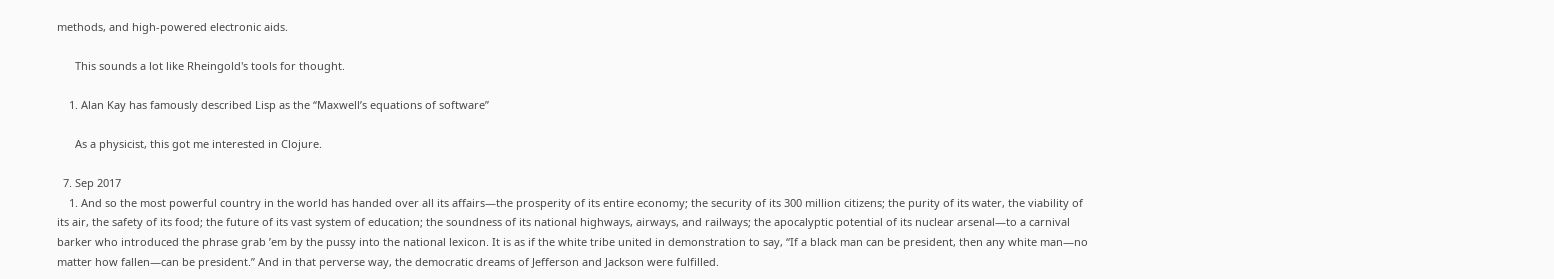methods, and high-powered electronic aids.

      This sounds a lot like Rheingold's tools for thought.

    1. Alan Kay has famously described Lisp as the “Maxwell’s equations of software”

      As a physicist, this got me interested in Clojure.

  7. Sep 2017
    1. And so the most powerful country in the world has handed over all its affairs—the prosperity of its entire economy; the security of its 300 million citizens; the purity of its water, the viability of its air, the safety of its food; the future of its vast system of education; the soundness of its national highways, airways, and railways; the apocalyptic potential of its nuclear arsenal—to a carnival barker who introduced the phrase grab ’em by the pussy into the national lexicon. It is as if the white tribe united in demonstration to say, “If a black man can be president, then any white man—no matter how fallen—can be president.” And in that perverse way, the democratic dreams of Jefferson and Jackson were fulfilled.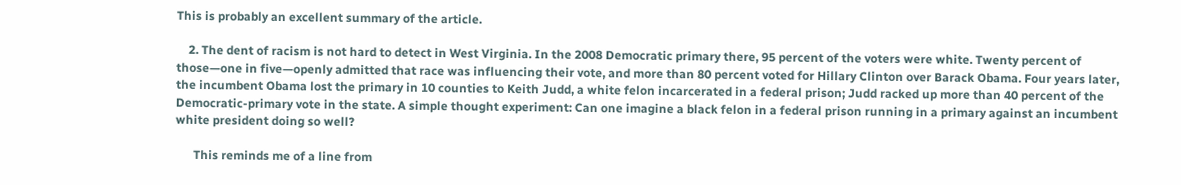This is probably an excellent summary of the article.

    2. The dent of racism is not hard to detect in West Virginia. In the 2008 Democratic primary there, 95 percent of the voters were white. Twenty percent of those—one in five—openly admitted that race was influencing their vote, and more than 80 percent voted for Hillary Clinton over Barack Obama. Four years later, the incumbent Obama lost the primary in 10 counties to Keith Judd, a white felon incarcerated in a federal prison; Judd racked up more than 40 percent of the Democratic-primary vote in the state. A simple thought experiment: Can one imagine a black felon in a federal prison running in a primary against an incumbent white president doing so well?

      This reminds me of a line from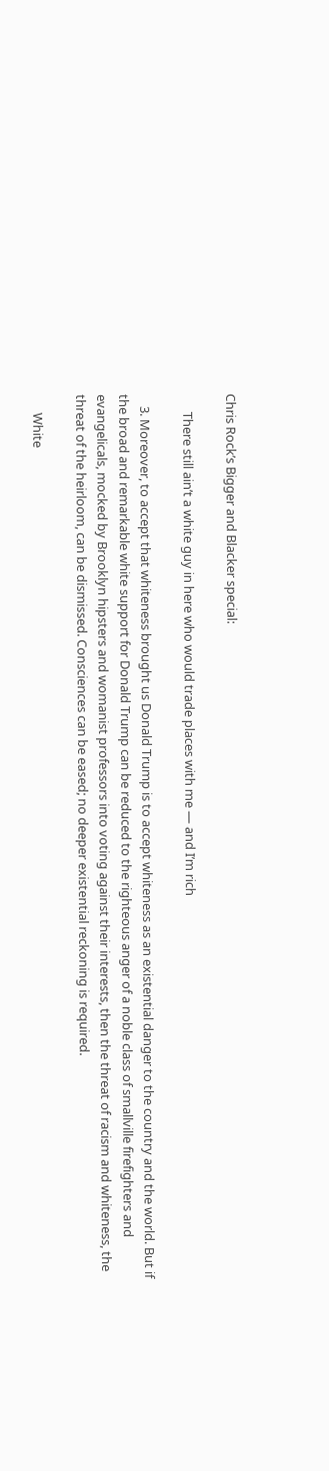Chris Rock’s Bigger and Blacker special:

      There still ain’t a white guy in here who would trade places with me — and I’m rich

    3. Moreover, to accept that whiteness brought us Donald Trump is to accept whiteness as an existential danger to the country and the world. But if the broad and remarkable white support for Donald Trump can be reduced to the righteous anger of a noble class of smallville firefighters and evangelicals, mocked by Brooklyn hipsters and womanist professors into voting against their interests, then the threat of racism and whiteness, the threat of the heirloom, can be dismissed. Consciences can be eased; no deeper existential reckoning is required.

      White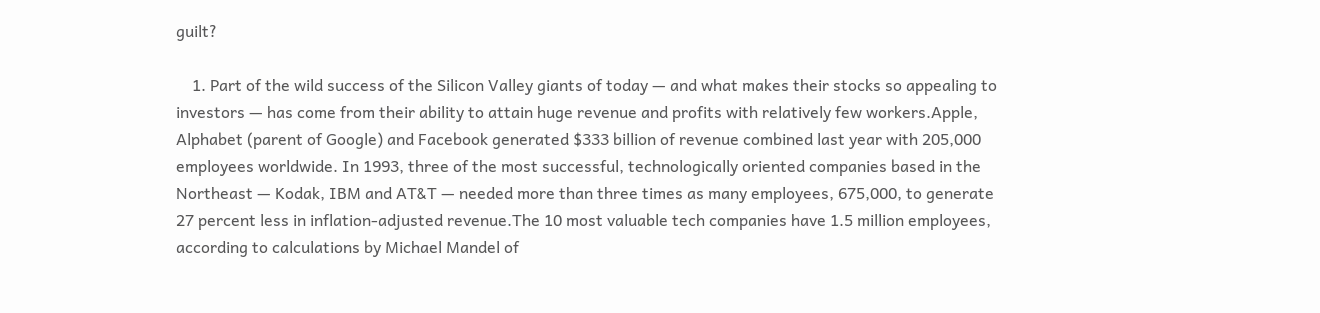guilt?

    1. Part of the wild success of the Silicon Valley giants of today — and what makes their stocks so appealing to investors — has come from their ability to attain huge revenue and profits with relatively few workers.Apple, Alphabet (parent of Google) and Facebook generated $333 billion of revenue combined last year with 205,000 employees worldwide. In 1993, three of the most successful, technologically oriented companies based in the Northeast — Kodak, IBM and AT&T — needed more than three times as many employees, 675,000, to generate 27 percent less in inflation-adjusted revenue.The 10 most valuable tech companies have 1.5 million employees, according to calculations by Michael Mandel of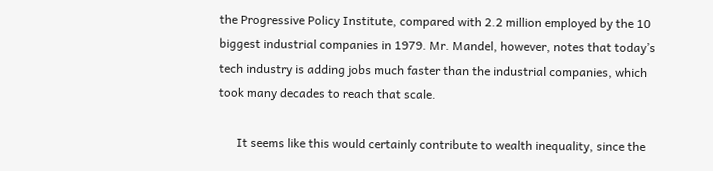the Progressive Policy Institute, compared with 2.2 million employed by the 10 biggest industrial companies in 1979. Mr. Mandel, however, notes that today’s tech industry is adding jobs much faster than the industrial companies, which took many decades to reach that scale.

      It seems like this would certainly contribute to wealth inequality, since the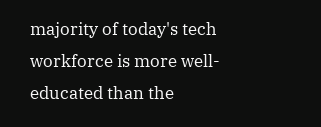majority of today's tech workforce is more well-educated than the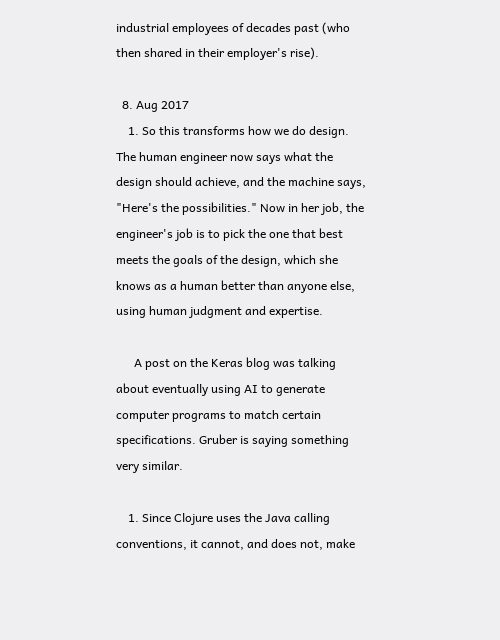industrial employees of decades past (who then shared in their employer's rise).

  8. Aug 2017
    1. So this transforms how we do design. The human engineer now says what the design should achieve, and the machine says, "Here's the possibilities." Now in her job, the engineer's job is to pick the one that best meets the goals of the design, which she knows as a human better than anyone else, using human judgment and expertise.

      A post on the Keras blog was talking about eventually using AI to generate computer programs to match certain specifications. Gruber is saying something very similar.

    1. Since Clojure uses the Java calling conventions, it cannot, and does not, make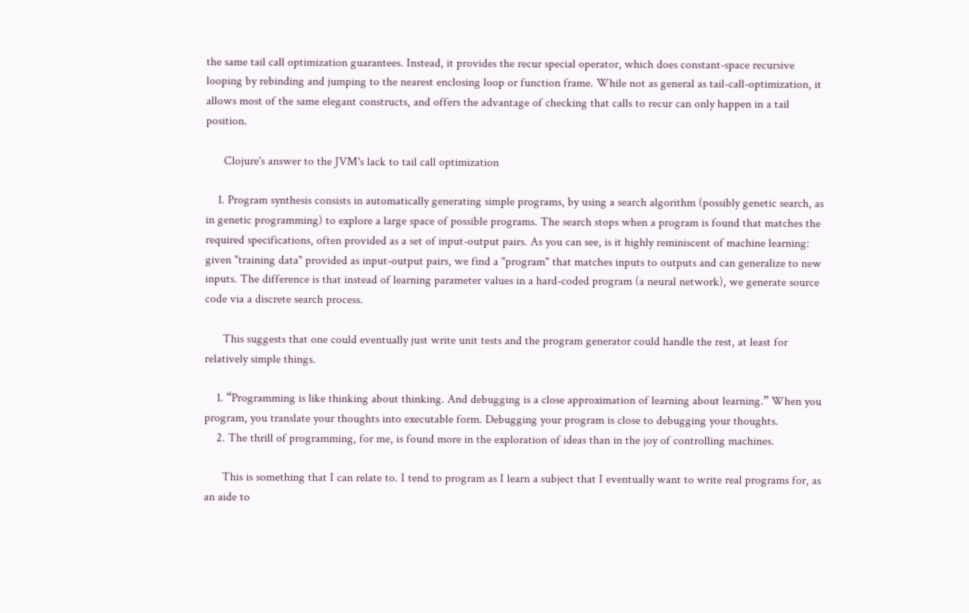the same tail call optimization guarantees. Instead, it provides the recur special operator, which does constant-space recursive looping by rebinding and jumping to the nearest enclosing loop or function frame. While not as general as tail-call-optimization, it allows most of the same elegant constructs, and offers the advantage of checking that calls to recur can only happen in a tail position.

      Clojure's answer to the JVM's lack to tail call optimization

    1. Program synthesis consists in automatically generating simple programs, by using a search algorithm (possibly genetic search, as in genetic programming) to explore a large space of possible programs. The search stops when a program is found that matches the required specifications, often provided as a set of input-output pairs. As you can see, is it highly reminiscent of machine learning: given "training data" provided as input-output pairs, we find a "program" that matches inputs to outputs and can generalize to new inputs. The difference is that instead of learning parameter values in a hard-coded program (a neural network), we generate source code via a discrete search process.

      This suggests that one could eventually just write unit tests and the program generator could handle the rest, at least for relatively simple things.

    1. “Programming is like thinking about thinking. And debugging is a close approximation of learning about learning.” When you program, you translate your thoughts into executable form. Debugging your program is close to debugging your thoughts.
    2. The thrill of programming, for me, is found more in the exploration of ideas than in the joy of controlling machines.

      This is something that I can relate to. I tend to program as I learn a subject that I eventually want to write real programs for, as an aide to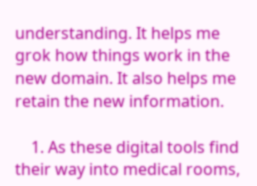understanding. It helps me grok how things work in the new domain. It also helps me retain the new information.

    1. As these digital tools find their way into medical rooms,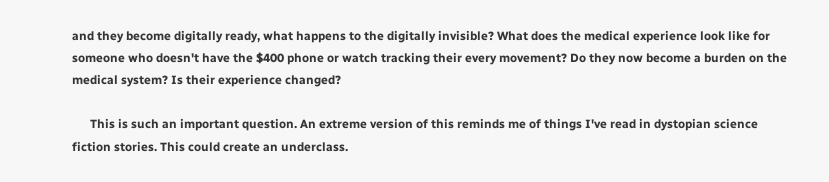and they become digitally ready, what happens to the digitally invisible? What does the medical experience look like for someone who doesn't have the $400 phone or watch tracking their every movement? Do they now become a burden on the medical system? Is their experience changed?

      This is such an important question. An extreme version of this reminds me of things I've read in dystopian science fiction stories. This could create an underclass.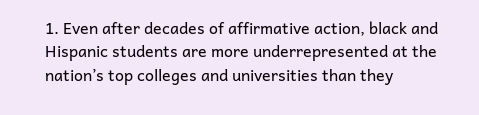1. Even after decades of affirmative action, black and Hispanic students are more underrepresented at the nation’s top colleges and universities than they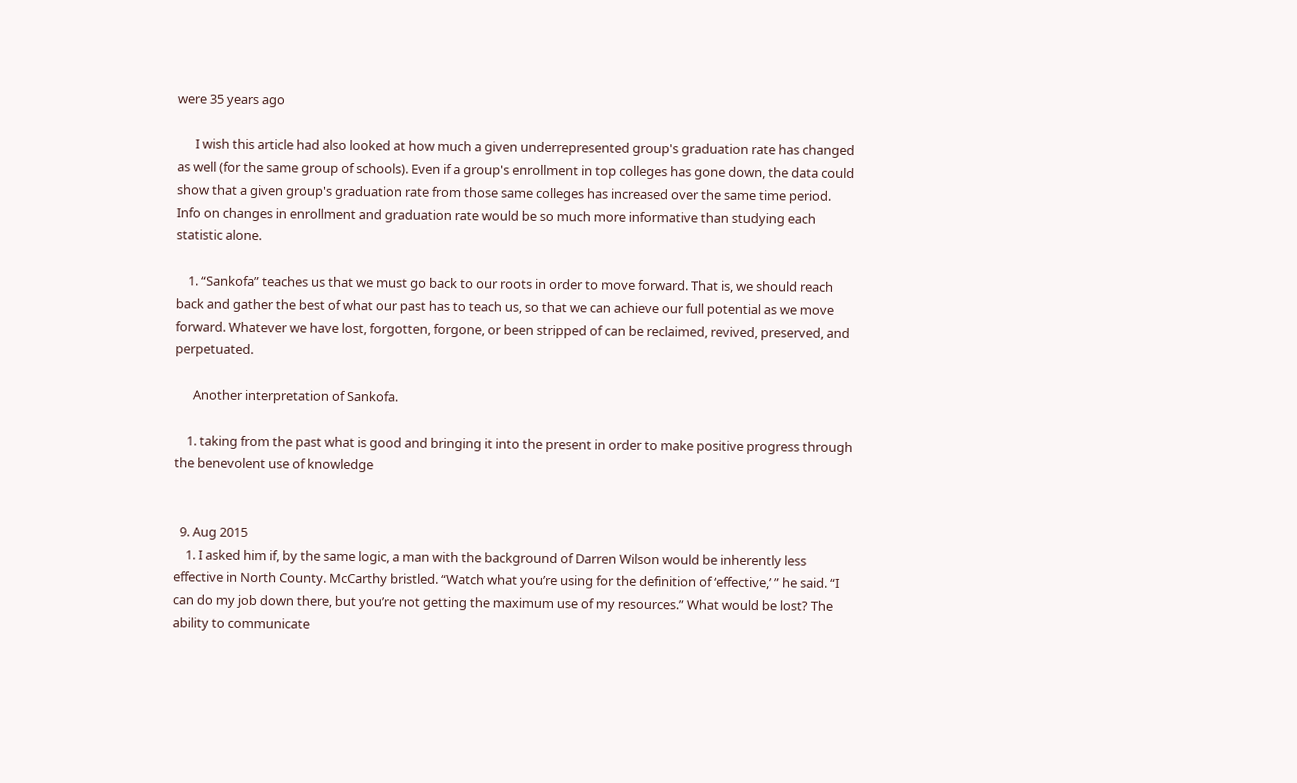were 35 years ago

      I wish this article had also looked at how much a given underrepresented group's graduation rate has changed as well (for the same group of schools). Even if a group's enrollment in top colleges has gone down, the data could show that a given group's graduation rate from those same colleges has increased over the same time period. Info on changes in enrollment and graduation rate would be so much more informative than studying each statistic alone.

    1. “Sankofa” teaches us that we must go back to our roots in order to move forward. That is, we should reach back and gather the best of what our past has to teach us, so that we can achieve our full potential as we move forward. Whatever we have lost, forgotten, forgone, or been stripped of can be reclaimed, revived, preserved, and perpetuated.

      Another interpretation of Sankofa.

    1. taking from the past what is good and bringing it into the present in order to make positive progress through the benevolent use of knowledge


  9. Aug 2015
    1. I asked him if, by the same logic, a man with the background of Darren Wilson would be inherently less effective in North County. McCarthy bristled. “Watch what you’re using for the definition of ‘effective,’ ” he said. “I can do my job down there, but you’re not getting the maximum use of my resources.” What would be lost? The ability to communicate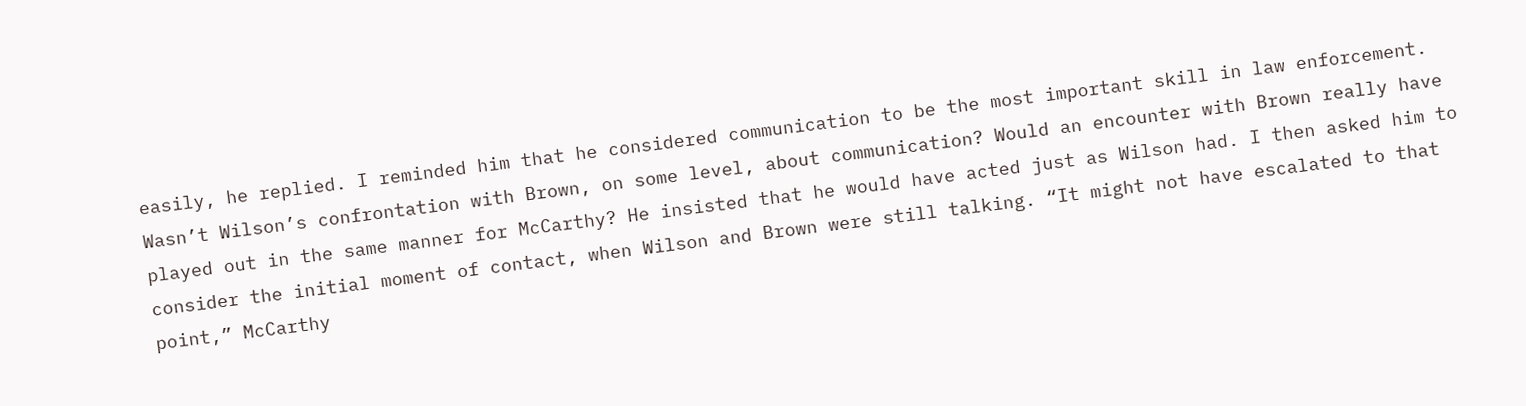easily, he replied. I reminded him that he considered communication to be the most important skill in law enforcement. Wasn’t Wilson’s confrontation with Brown, on some level, about communication? Would an encounter with Brown really have played out in the same manner for McCarthy? He insisted that he would have acted just as Wilson had. I then asked him to consider the initial moment of contact, when Wilson and Brown were still talking. “It might not have escalated to that point,” McCarthy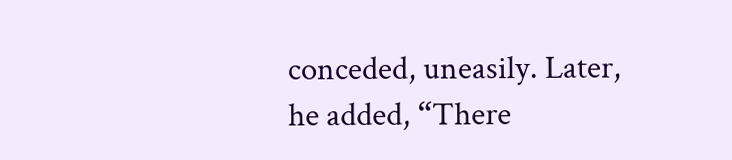conceded, uneasily. Later, he added, “There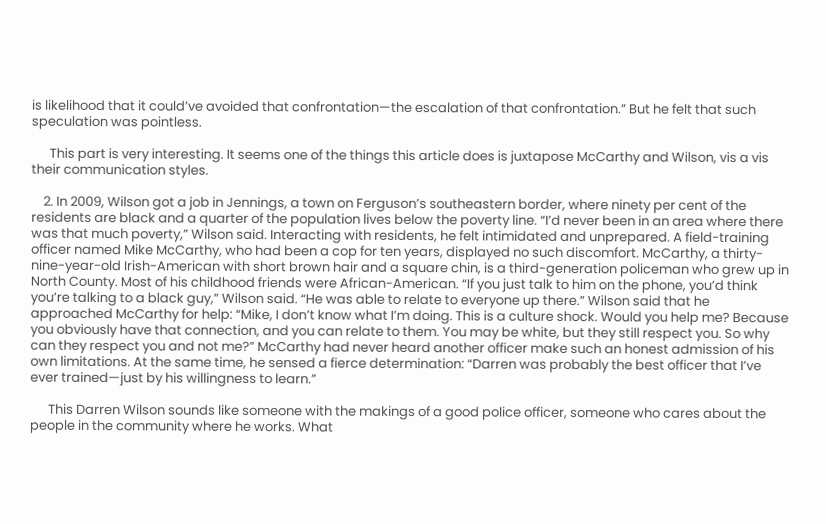is likelihood that it could’ve avoided that confrontation—the escalation of that confrontation.” But he felt that such speculation was pointless.

      This part is very interesting. It seems one of the things this article does is juxtapose McCarthy and Wilson, vis a vis their communication styles.

    2. In 2009, Wilson got a job in Jennings, a town on Ferguson’s southeastern border, where ninety per cent of the residents are black and a quarter of the population lives below the poverty line. “I’d never been in an area where there was that much poverty,” Wilson said. Interacting with residents, he felt intimidated and unprepared. A field-training officer named Mike McCarthy, who had been a cop for ten years, displayed no such discomfort. McCarthy, a thirty-nine-year-old Irish-American with short brown hair and a square chin, is a third-generation policeman who grew up in North County. Most of his childhood friends were African-American. “If you just talk to him on the phone, you’d think you’re talking to a black guy,” Wilson said. “He was able to relate to everyone up there.” Wilson said that he approached McCarthy for help: “Mike, I don’t know what I’m doing. This is a culture shock. Would you help me? Because you obviously have that connection, and you can relate to them. You may be white, but they still respect you. So why can they respect you and not me?” McCarthy had never heard another officer make such an honest admission of his own limitations. At the same time, he sensed a fierce determination: “Darren was probably the best officer that I’ve ever trained—just by his willingness to learn.”

      This Darren Wilson sounds like someone with the makings of a good police officer, someone who cares about the people in the community where he works. What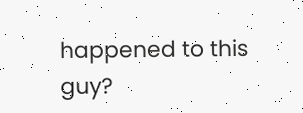happened to this guy?